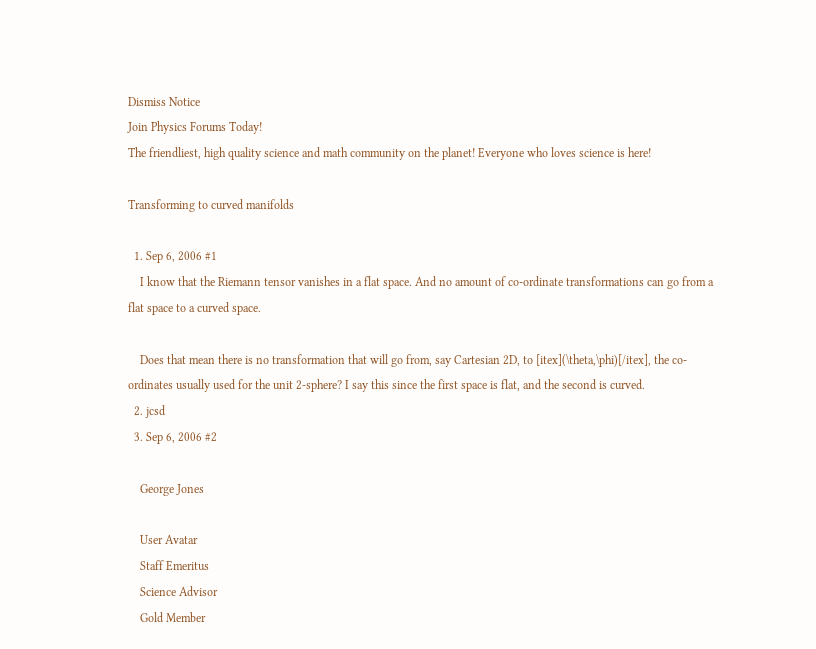Dismiss Notice
Join Physics Forums Today!
The friendliest, high quality science and math community on the planet! Everyone who loves science is here!

Transforming to curved manifolds

  1. Sep 6, 2006 #1
    I know that the Riemann tensor vanishes in a flat space. And no amount of co-ordinate transformations can go from a flat space to a curved space.

    Does that mean there is no transformation that will go from, say Cartesian 2D, to [itex](\theta,\phi)[/itex], the co-ordinates usually used for the unit 2-sphere? I say this since the first space is flat, and the second is curved.
  2. jcsd
  3. Sep 6, 2006 #2

    George Jones

    User Avatar
    Staff Emeritus
    Science Advisor
    Gold Member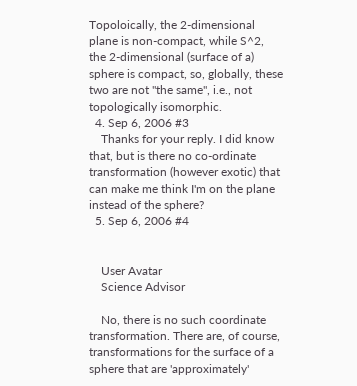Topoloically, the 2-dimensional plane is non-compact, while S^2, the 2-dimensional (surface of a) sphere is compact, so, globally, these two are not "the same", i.e., not topologically isomorphic.
  4. Sep 6, 2006 #3
    Thanks for your reply. I did know that, but is there no co-ordinate transformation (however exotic) that can make me think I'm on the plane instead of the sphere?
  5. Sep 6, 2006 #4


    User Avatar
    Science Advisor

    No, there is no such coordinate transformation. There are, of course, transformations for the surface of a sphere that are 'approximately'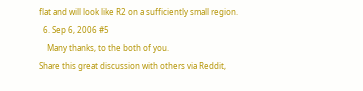flat and will look like R2 on a sufficiently small region.
  6. Sep 6, 2006 #5
    Many thanks, to the both of you.
Share this great discussion with others via Reddit,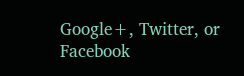Google+, Twitter, or Facebook